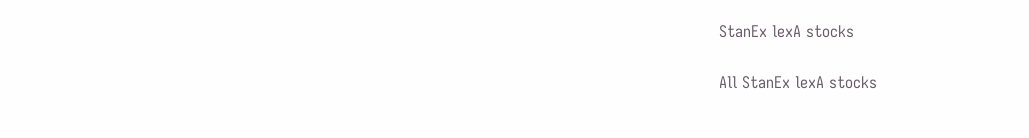StanEx lexA stocks

All StanEx lexA stocks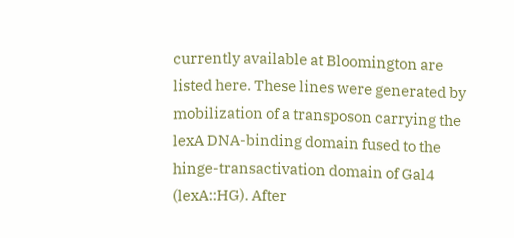currently available at Bloomington are listed here. These lines were generated by mobilization of a transposon carrying the lexA DNA-binding domain fused to the hinge-transactivation domain of Gal4 (lexA::HG). After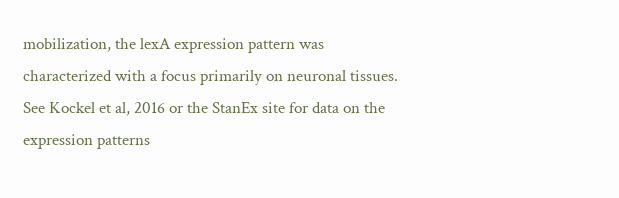mobilization, the lexA expression pattern was characterized with a focus primarily on neuronal tissues. See Kockel et al, 2016 or the StanEx site for data on the expression patterns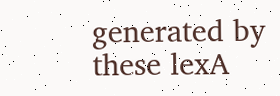generated by these lexA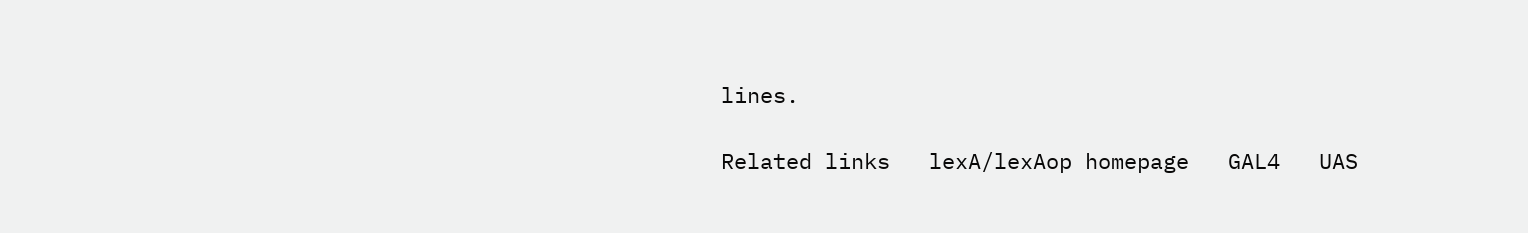lines.

Related links   lexA/lexAop homepage   GAL4   UAS